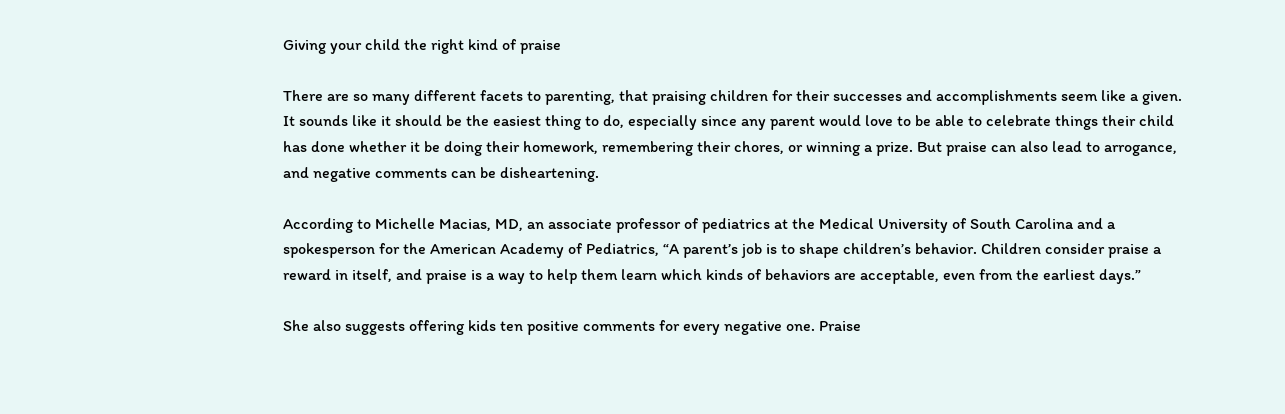Giving your child the right kind of praise

There are so many different facets to parenting, that praising children for their successes and accomplishments seem like a given. It sounds like it should be the easiest thing to do, especially since any parent would love to be able to celebrate things their child has done whether it be doing their homework, remembering their chores, or winning a prize. But praise can also lead to arrogance, and negative comments can be disheartening.

According to Michelle Macias, MD, an associate professor of pediatrics at the Medical University of South Carolina and a spokesperson for the American Academy of Pediatrics, “A parent’s job is to shape children’s behavior. Children consider praise a reward in itself, and praise is a way to help them learn which kinds of behaviors are acceptable, even from the earliest days.”

She also suggests offering kids ten positive comments for every negative one. Praise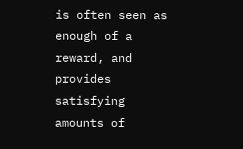is often seen as enough of a reward, and provides satisfying amounts of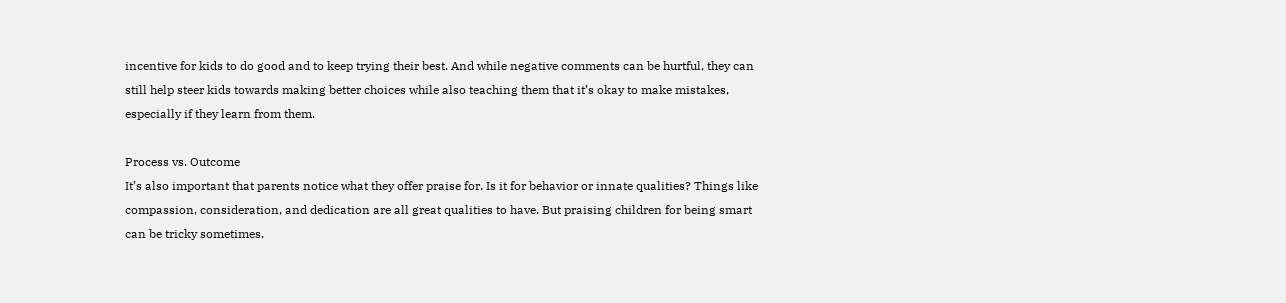incentive for kids to do good and to keep trying their best. And while negative comments can be hurtful, they can still help steer kids towards making better choices while also teaching them that it’s okay to make mistakes, especially if they learn from them.

Process vs. Outcome
It’s also important that parents notice what they offer praise for. Is it for behavior or innate qualities? Things like compassion, consideration, and dedication are all great qualities to have. But praising children for being smart can be tricky sometimes.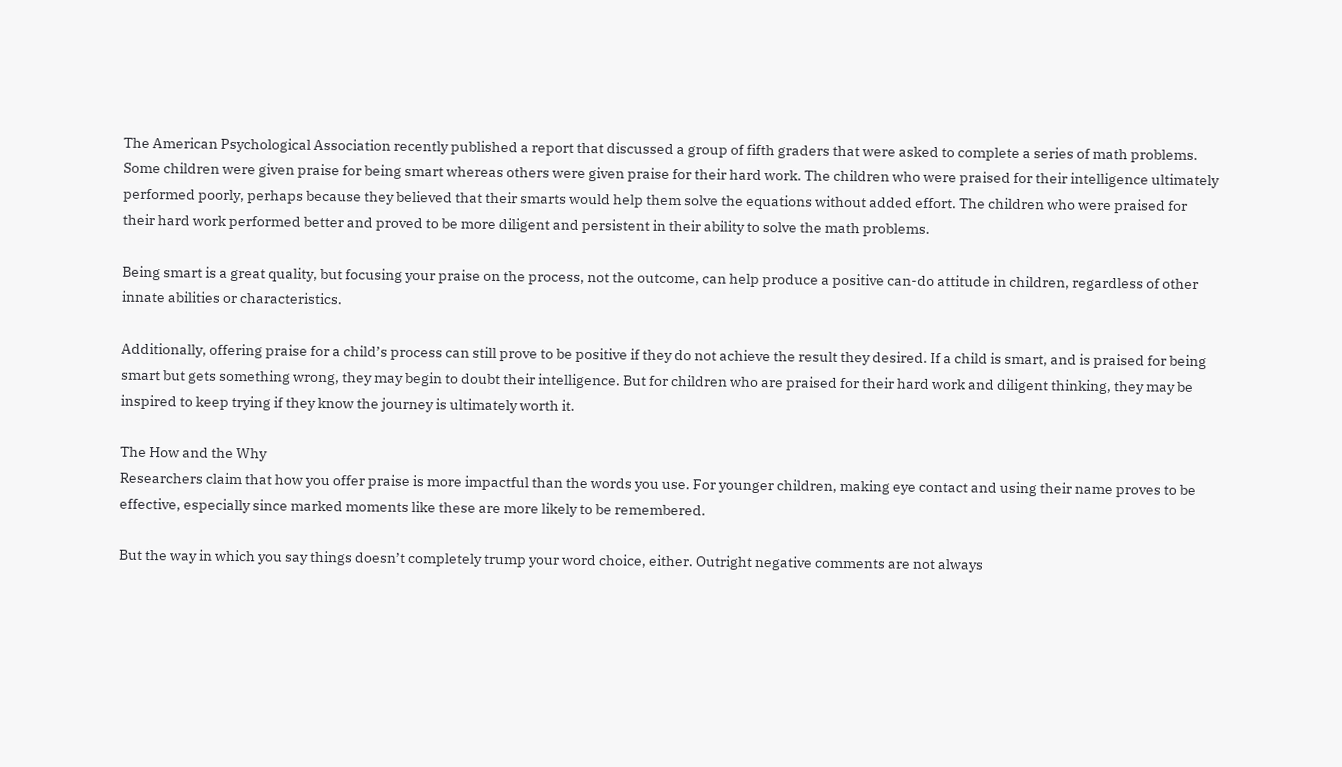The American Psychological Association recently published a report that discussed a group of fifth graders that were asked to complete a series of math problems. Some children were given praise for being smart whereas others were given praise for their hard work. The children who were praised for their intelligence ultimately performed poorly, perhaps because they believed that their smarts would help them solve the equations without added effort. The children who were praised for their hard work performed better and proved to be more diligent and persistent in their ability to solve the math problems.

Being smart is a great quality, but focusing your praise on the process, not the outcome, can help produce a positive can-do attitude in children, regardless of other innate abilities or characteristics.

Additionally, offering praise for a child’s process can still prove to be positive if they do not achieve the result they desired. If a child is smart, and is praised for being smart but gets something wrong, they may begin to doubt their intelligence. But for children who are praised for their hard work and diligent thinking, they may be inspired to keep trying if they know the journey is ultimately worth it.

The How and the Why
Researchers claim that how you offer praise is more impactful than the words you use. For younger children, making eye contact and using their name proves to be effective, especially since marked moments like these are more likely to be remembered.

But the way in which you say things doesn’t completely trump your word choice, either. Outright negative comments are not always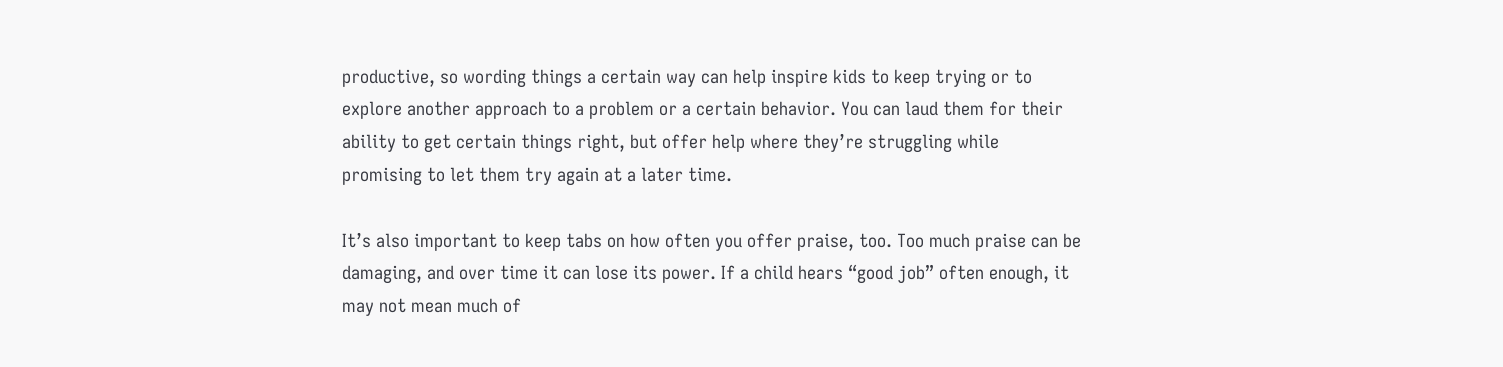productive, so wording things a certain way can help inspire kids to keep trying or to explore another approach to a problem or a certain behavior. You can laud them for their ability to get certain things right, but offer help where they’re struggling while promising to let them try again at a later time.

It’s also important to keep tabs on how often you offer praise, too. Too much praise can be damaging, and over time it can lose its power. If a child hears “good job” often enough, it may not mean much of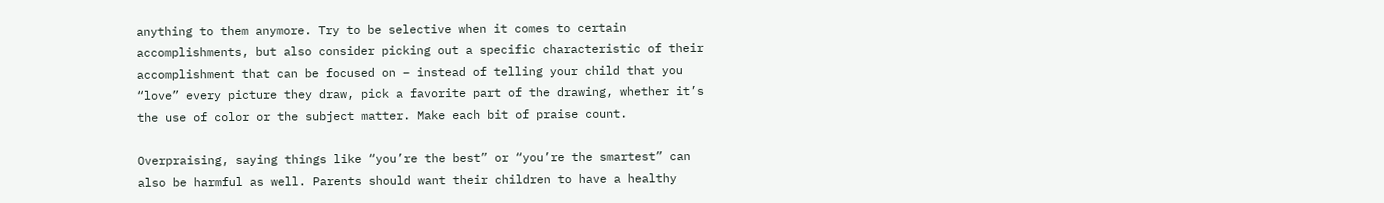anything to them anymore. Try to be selective when it comes to certain accomplishments, but also consider picking out a specific characteristic of their accomplishment that can be focused on – instead of telling your child that you “love” every picture they draw, pick a favorite part of the drawing, whether it’s the use of color or the subject matter. Make each bit of praise count.

Overpraising, saying things like “you’re the best” or “you’re the smartest” can also be harmful as well. Parents should want their children to have a healthy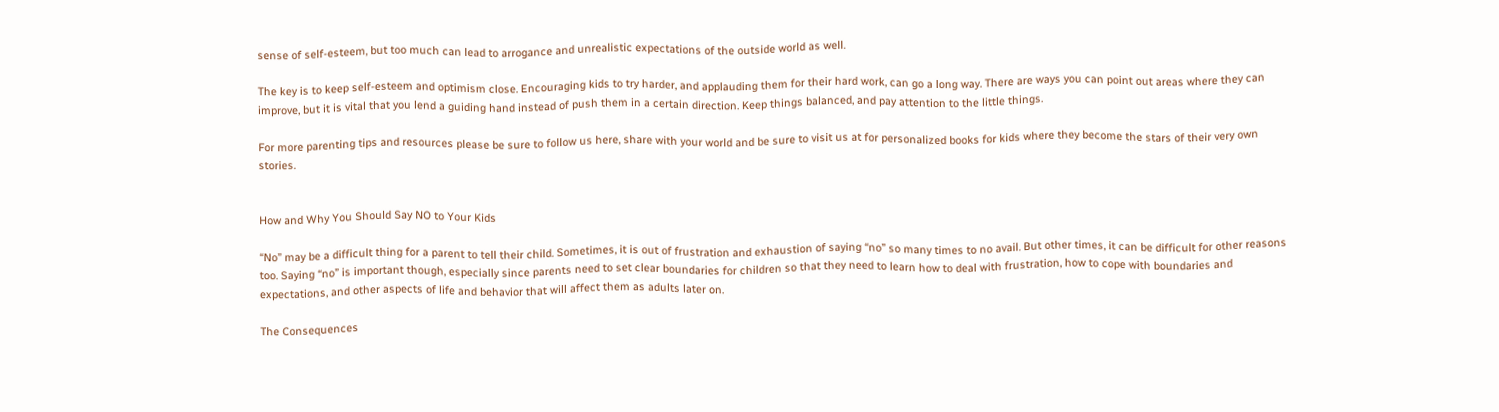sense of self-esteem, but too much can lead to arrogance and unrealistic expectations of the outside world as well.

The key is to keep self-esteem and optimism close. Encouraging kids to try harder, and applauding them for their hard work, can go a long way. There are ways you can point out areas where they can improve, but it is vital that you lend a guiding hand instead of push them in a certain direction. Keep things balanced, and pay attention to the little things.

For more parenting tips and resources please be sure to follow us here, share with your world and be sure to visit us at for personalized books for kids where they become the stars of their very own stories.


How and Why You Should Say NO to Your Kids

“No” may be a difficult thing for a parent to tell their child. Sometimes, it is out of frustration and exhaustion of saying “no” so many times to no avail. But other times, it can be difficult for other reasons too. Saying “no” is important though, especially since parents need to set clear boundaries for children so that they need to learn how to deal with frustration, how to cope with boundaries and expectations, and other aspects of life and behavior that will affect them as adults later on.

The Consequences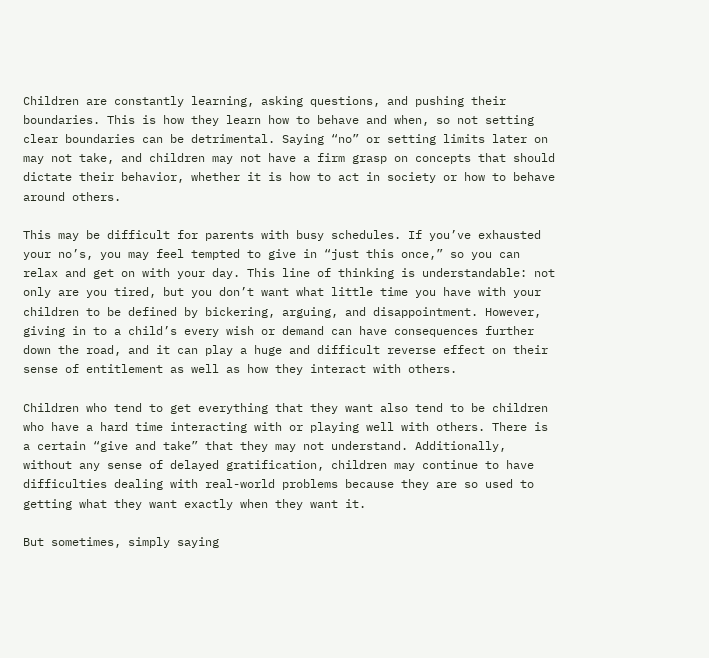Children are constantly learning, asking questions, and pushing their boundaries. This is how they learn how to behave and when, so not setting clear boundaries can be detrimental. Saying “no” or setting limits later on may not take, and children may not have a firm grasp on concepts that should dictate their behavior, whether it is how to act in society or how to behave around others.

This may be difficult for parents with busy schedules. If you’ve exhausted your no’s, you may feel tempted to give in “just this once,” so you can relax and get on with your day. This line of thinking is understandable: not only are you tired, but you don’t want what little time you have with your children to be defined by bickering, arguing, and disappointment. However, giving in to a child’s every wish or demand can have consequences further down the road, and it can play a huge and difficult reverse effect on their sense of entitlement as well as how they interact with others.

Children who tend to get everything that they want also tend to be children who have a hard time interacting with or playing well with others. There is a certain “give and take” that they may not understand. Additionally, without any sense of delayed gratification, children may continue to have difficulties dealing with real-world problems because they are so used to getting what they want exactly when they want it.

But sometimes, simply saying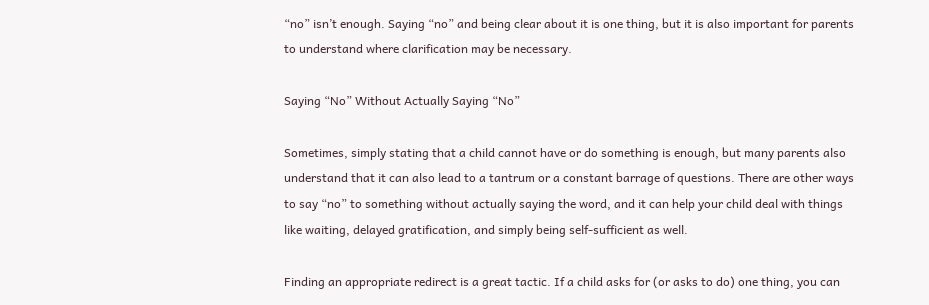“no” isn’t enough. Saying “no” and being clear about it is one thing, but it is also important for parents to understand where clarification may be necessary.

Saying “No” Without Actually Saying “No”

Sometimes, simply stating that a child cannot have or do something is enough, but many parents also understand that it can also lead to a tantrum or a constant barrage of questions. There are other ways to say “no” to something without actually saying the word, and it can help your child deal with things like waiting, delayed gratification, and simply being self-sufficient as well.

Finding an appropriate redirect is a great tactic. If a child asks for (or asks to do) one thing, you can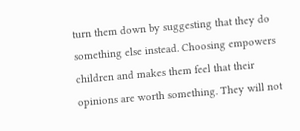turn them down by suggesting that they do something else instead. Choosing empowers children and makes them feel that their opinions are worth something. They will not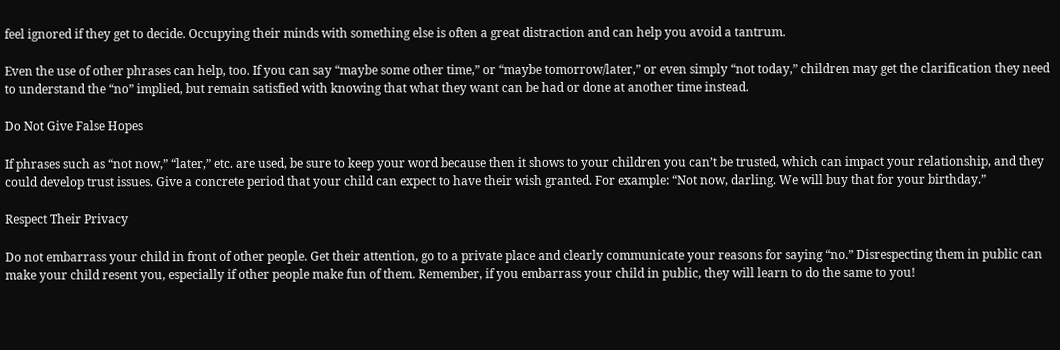feel ignored if they get to decide. Occupying their minds with something else is often a great distraction and can help you avoid a tantrum.

Even the use of other phrases can help, too. If you can say “maybe some other time,” or “maybe tomorrow/later,” or even simply “not today,” children may get the clarification they need to understand the “no” implied, but remain satisfied with knowing that what they want can be had or done at another time instead.

Do Not Give False Hopes

If phrases such as “not now,” “later,” etc. are used, be sure to keep your word because then it shows to your children you can’t be trusted, which can impact your relationship, and they could develop trust issues. Give a concrete period that your child can expect to have their wish granted. For example: “Not now, darling. We will buy that for your birthday.”

Respect Their Privacy

Do not embarrass your child in front of other people. Get their attention, go to a private place and clearly communicate your reasons for saying “no.” Disrespecting them in public can make your child resent you, especially if other people make fun of them. Remember, if you embarrass your child in public, they will learn to do the same to you!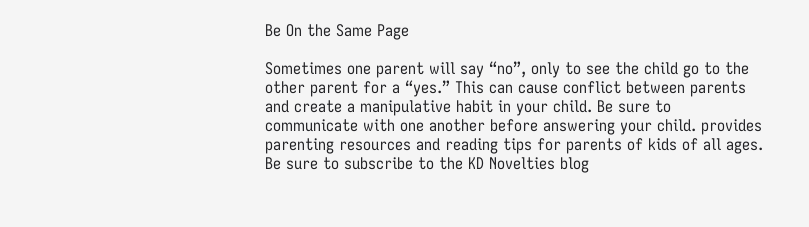Be On the Same Page

Sometimes one parent will say “no”, only to see the child go to the other parent for a “yes.” This can cause conflict between parents and create a manipulative habit in your child. Be sure to communicate with one another before answering your child. provides parenting resources and reading tips for parents of kids of all ages. Be sure to subscribe to the KD Novelties blog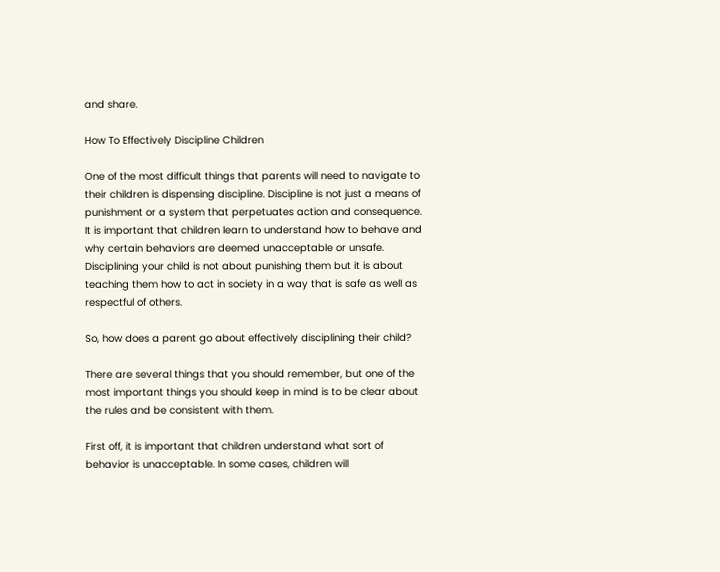and share.

How To Effectively Discipline Children

One of the most difficult things that parents will need to navigate to their children is dispensing discipline. Discipline is not just a means of punishment or a system that perpetuates action and consequence. It is important that children learn to understand how to behave and why certain behaviors are deemed unacceptable or unsafe. Disciplining your child is not about punishing them but it is about teaching them how to act in society in a way that is safe as well as respectful of others.

So, how does a parent go about effectively disciplining their child?

There are several things that you should remember, but one of the most important things you should keep in mind is to be clear about the rules and be consistent with them.

First off, it is important that children understand what sort of behavior is unacceptable. In some cases, children will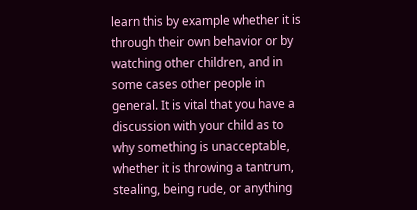learn this by example whether it is through their own behavior or by watching other children, and in some cases other people in general. It is vital that you have a discussion with your child as to why something is unacceptable, whether it is throwing a tantrum, stealing, being rude, or anything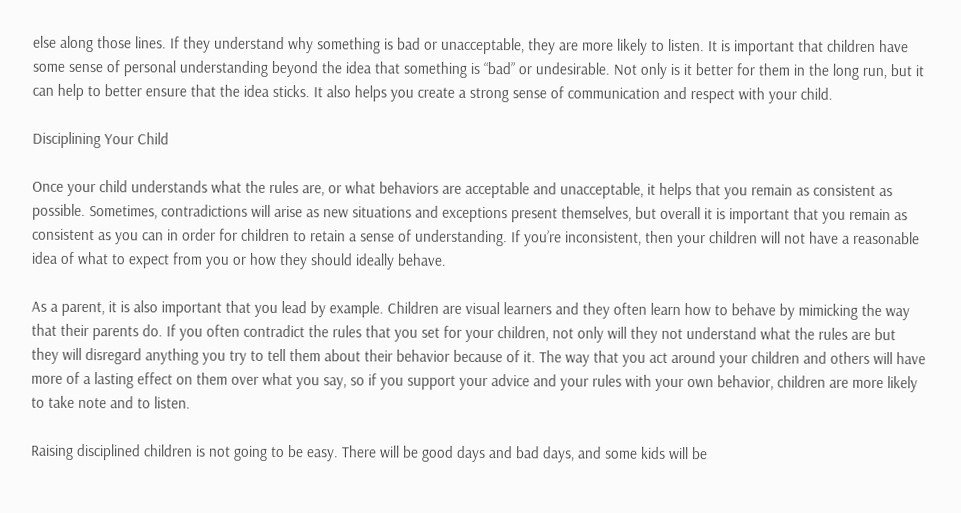else along those lines. If they understand why something is bad or unacceptable, they are more likely to listen. It is important that children have some sense of personal understanding beyond the idea that something is “bad” or undesirable. Not only is it better for them in the long run, but it can help to better ensure that the idea sticks. It also helps you create a strong sense of communication and respect with your child.

Disciplining Your Child

Once your child understands what the rules are, or what behaviors are acceptable and unacceptable, it helps that you remain as consistent as possible. Sometimes, contradictions will arise as new situations and exceptions present themselves, but overall it is important that you remain as consistent as you can in order for children to retain a sense of understanding. If you’re inconsistent, then your children will not have a reasonable idea of what to expect from you or how they should ideally behave.

As a parent, it is also important that you lead by example. Children are visual learners and they often learn how to behave by mimicking the way that their parents do. If you often contradict the rules that you set for your children, not only will they not understand what the rules are but they will disregard anything you try to tell them about their behavior because of it. The way that you act around your children and others will have more of a lasting effect on them over what you say, so if you support your advice and your rules with your own behavior, children are more likely to take note and to listen.

Raising disciplined children is not going to be easy. There will be good days and bad days, and some kids will be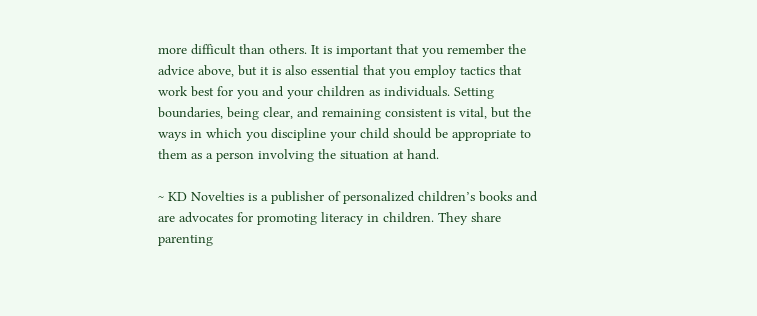more difficult than others. It is important that you remember the advice above, but it is also essential that you employ tactics that work best for you and your children as individuals. Setting boundaries, being clear, and remaining consistent is vital, but the ways in which you discipline your child should be appropriate to them as a person involving the situation at hand.

~ KD Novelties is a publisher of personalized children’s books and are advocates for promoting literacy in children. They share parenting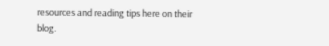resources and reading tips here on their blog.